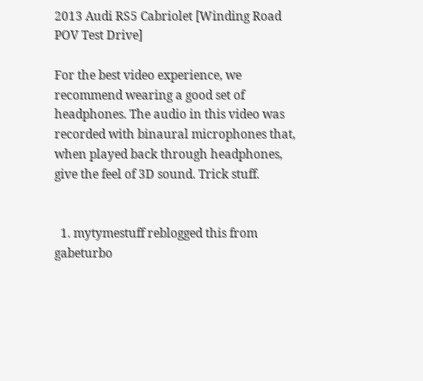2013 Audi RS5 Cabriolet [Winding Road POV Test Drive]

For the best video experience, we recommend wearing a good set of headphones. The audio in this video was recorded with binaural microphones that, when played back through headphones, give the feel of 3D sound. Trick stuff.


  1. mytymestuff reblogged this from gabeturbo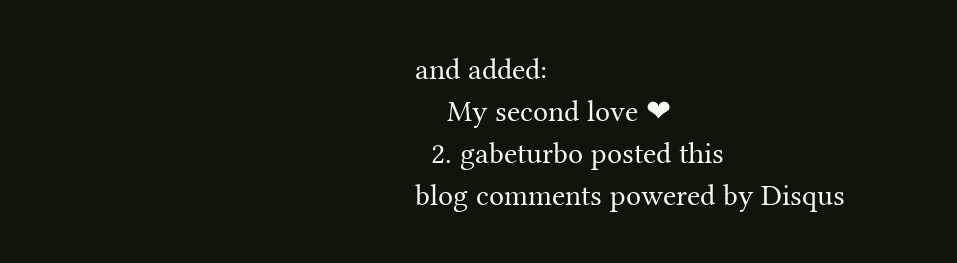and added:
    My second love ❤
  2. gabeturbo posted this
blog comments powered by Disqus